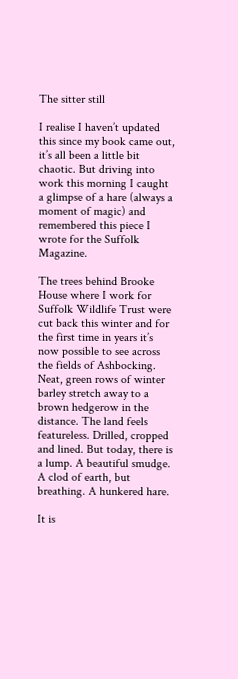The sitter still

I realise I haven’t updated this since my book came out, it’s all been a little bit chaotic. But driving into work this morning I caught a glimpse of a hare (always a moment of magic) and remembered this piece I wrote for the Suffolk Magazine.

The trees behind Brooke House where I work for Suffolk Wildlife Trust were cut back this winter and for the first time in years it’s now possible to see across the fields of Ashbocking. Neat, green rows of winter barley stretch away to a brown hedgerow in the distance. The land feels featureless. Drilled, cropped and lined. But today, there is a lump. A beautiful smudge. A clod of earth, but breathing. A hunkered hare.

It is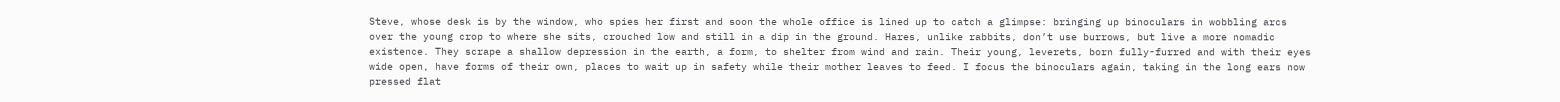Steve, whose desk is by the window, who spies her first and soon the whole office is lined up to catch a glimpse: bringing up binoculars in wobbling arcs over the young crop to where she sits, crouched low and still in a dip in the ground. Hares, unlike rabbits, don’t use burrows, but live a more nomadic existence. They scrape a shallow depression in the earth, a form, to shelter from wind and rain. Their young, leverets, born fully-furred and with their eyes wide open, have forms of their own, places to wait up in safety while their mother leaves to feed. I focus the binoculars again, taking in the long ears now pressed flat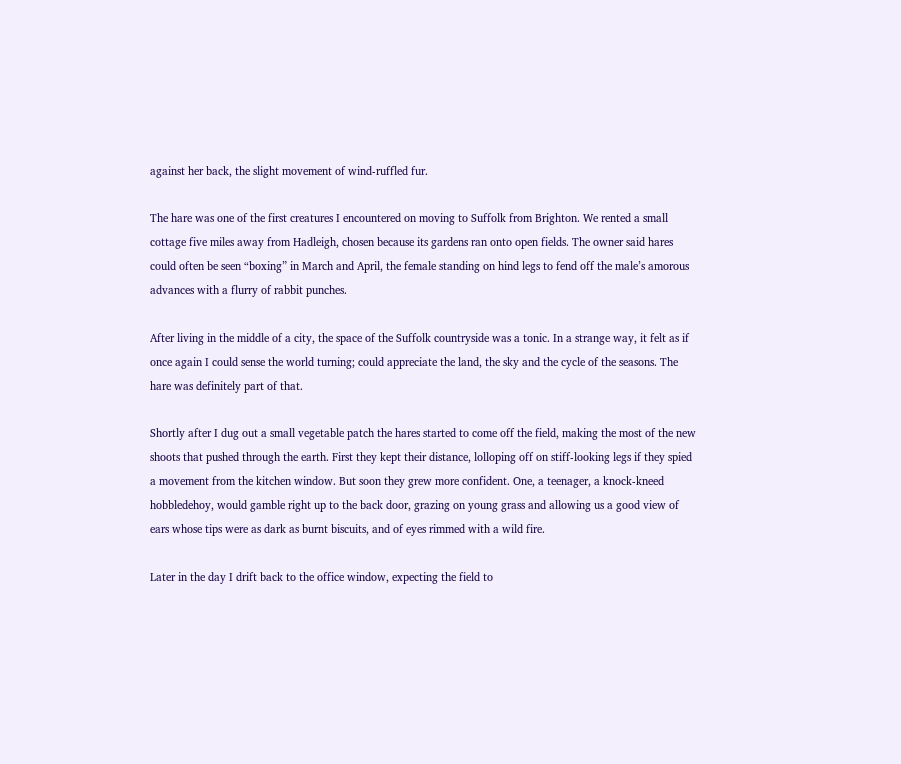against her back, the slight movement of wind-ruffled fur.

The hare was one of the first creatures I encountered on moving to Suffolk from Brighton. We rented a small cottage five miles away from Hadleigh, chosen because its gardens ran onto open fields. The owner said hares could often be seen “boxing” in March and April, the female standing on hind legs to fend off the male’s amorous advances with a flurry of rabbit punches.

After living in the middle of a city, the space of the Suffolk countryside was a tonic. In a strange way, it felt as if once again I could sense the world turning; could appreciate the land, the sky and the cycle of the seasons. The hare was definitely part of that.

Shortly after I dug out a small vegetable patch the hares started to come off the field, making the most of the new shoots that pushed through the earth. First they kept their distance, lolloping off on stiff-looking legs if they spied a movement from the kitchen window. But soon they grew more confident. One, a teenager, a knock-kneed hobbledehoy, would gamble right up to the back door, grazing on young grass and allowing us a good view of ears whose tips were as dark as burnt biscuits, and of eyes rimmed with a wild fire.

Later in the day I drift back to the office window, expecting the field to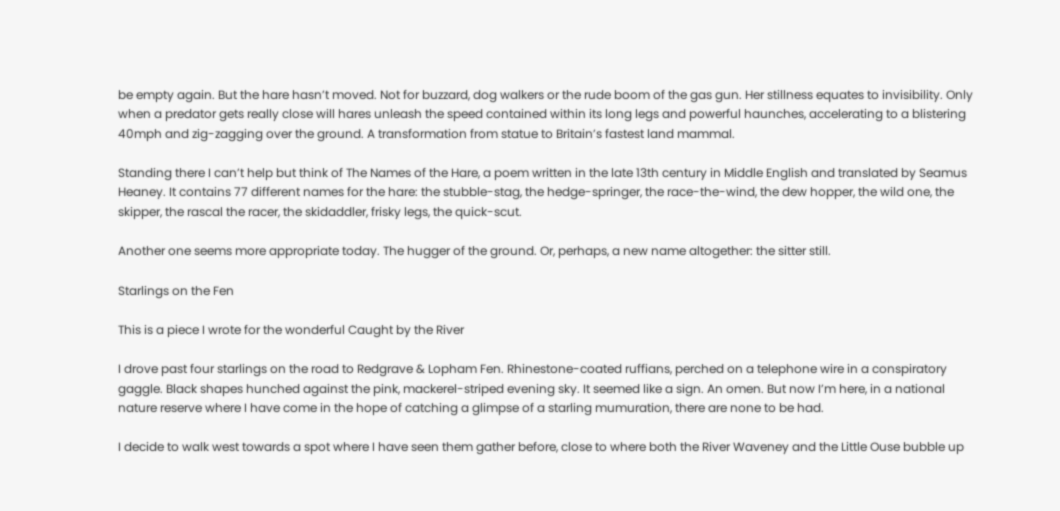be empty again. But the hare hasn’t moved. Not for buzzard, dog walkers or the rude boom of the gas gun. Her stillness equates to invisibility. Only when a predator gets really close will hares unleash the speed contained within its long legs and powerful haunches, accelerating to a blistering 40mph and zig-zagging over the ground. A transformation from statue to Britain’s fastest land mammal.

Standing there I can’t help but think of The Names of the Hare, a poem written in the late 13th century in Middle English and translated by Seamus Heaney. It contains 77 different names for the hare: the stubble-stag, the hedge-springer, the race-the-wind, the dew hopper, the wild one, the skipper, the rascal the racer, the skidaddler, frisky legs, the quick-scut.

Another one seems more appropriate today. The hugger of the ground. Or, perhaps, a new name altogether: the sitter still.

Starlings on the Fen

This is a piece I wrote for the wonderful Caught by the River

I drove past four starlings on the road to Redgrave & Lopham Fen. Rhinestone-coated ruffians, perched on a telephone wire in a conspiratory gaggle. Black shapes hunched against the pink, mackerel-striped evening sky. It seemed like a sign. An omen. But now I’m here, in a national nature reserve where I have come in the hope of catching a glimpse of a starling mumuration, there are none to be had.

I decide to walk west towards a spot where I have seen them gather before, close to where both the River Waveney and the Little Ouse bubble up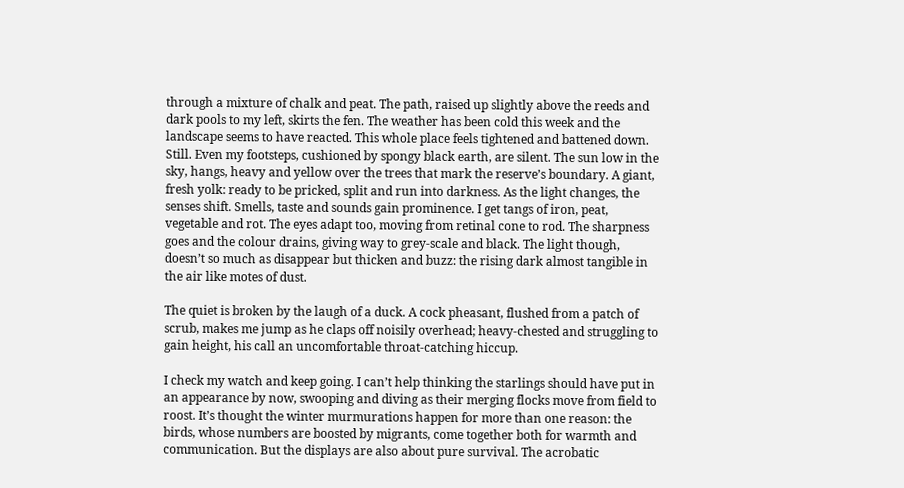through a mixture of chalk and peat. The path, raised up slightly above the reeds and dark pools to my left, skirts the fen. The weather has been cold this week and the landscape seems to have reacted. This whole place feels tightened and battened down. Still. Even my footsteps, cushioned by spongy black earth, are silent. The sun low in the sky, hangs, heavy and yellow over the trees that mark the reserve’s boundary. A giant, fresh yolk: ready to be pricked, split and run into darkness. As the light changes, the senses shift. Smells, taste and sounds gain prominence. I get tangs of iron, peat, vegetable and rot. The eyes adapt too, moving from retinal cone to rod. The sharpness goes and the colour drains, giving way to grey-scale and black. The light though, doesn’t so much as disappear but thicken and buzz: the rising dark almost tangible in the air like motes of dust.

The quiet is broken by the laugh of a duck. A cock pheasant, flushed from a patch of scrub, makes me jump as he claps off noisily overhead; heavy-chested and struggling to gain height, his call an uncomfortable throat-catching hiccup.

I check my watch and keep going. I can’t help thinking the starlings should have put in an appearance by now, swooping and diving as their merging flocks move from field to roost. It’s thought the winter murmurations happen for more than one reason: the birds, whose numbers are boosted by migrants, come together both for warmth and communication. But the displays are also about pure survival. The acrobatic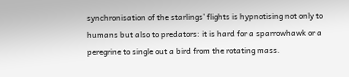synchronisation of the starlings’ flights is hypnotising not only to humans but also to predators: it is hard for a sparrowhawk or a peregrine to single out a bird from the rotating mass.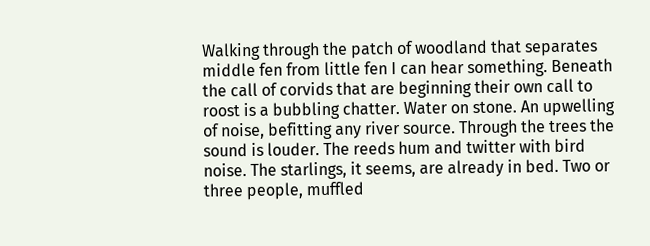Walking through the patch of woodland that separates middle fen from little fen I can hear something. Beneath the call of corvids that are beginning their own call to roost is a bubbling chatter. Water on stone. An upwelling of noise, befitting any river source. Through the trees the sound is louder. The reeds hum and twitter with bird noise. The starlings, it seems, are already in bed. Two or three people, muffled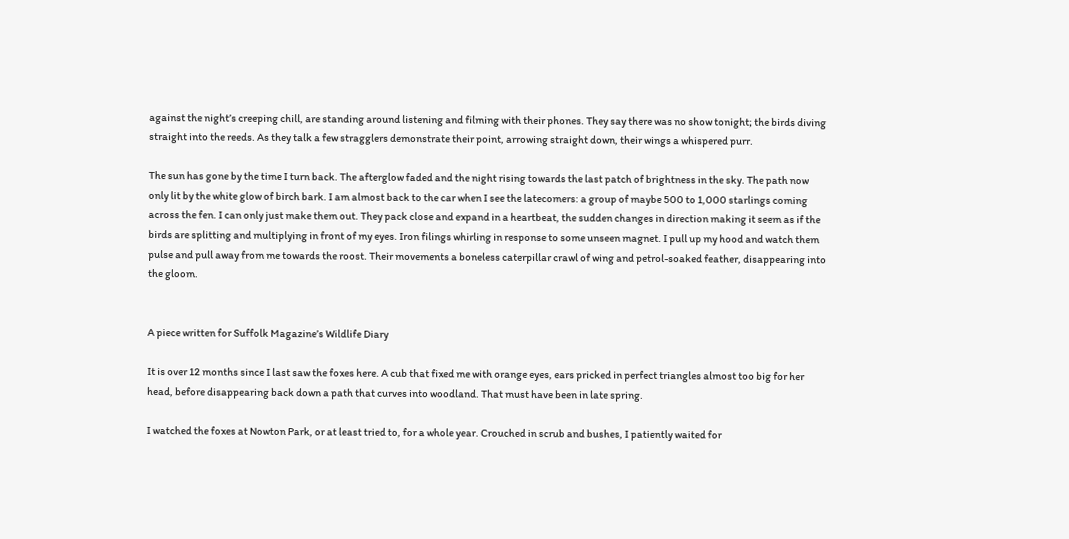against the night’s creeping chill, are standing around listening and filming with their phones. They say there was no show tonight; the birds diving straight into the reeds. As they talk a few stragglers demonstrate their point, arrowing straight down, their wings a whispered purr.

The sun has gone by the time I turn back. The afterglow faded and the night rising towards the last patch of brightness in the sky. The path now only lit by the white glow of birch bark. I am almost back to the car when I see the latecomers: a group of maybe 500 to 1,000 starlings coming across the fen. I can only just make them out. They pack close and expand in a heartbeat, the sudden changes in direction making it seem as if the birds are splitting and multiplying in front of my eyes. Iron filings whirling in response to some unseen magnet. I pull up my hood and watch them pulse and pull away from me towards the roost. Their movements a boneless caterpillar crawl of wing and petrol-soaked feather, disappearing into the gloom.


A piece written for Suffolk Magazine’s Wildlife Diary

It is over 12 months since I last saw the foxes here. A cub that fixed me with orange eyes, ears pricked in perfect triangles almost too big for her head, before disappearing back down a path that curves into woodland. That must have been in late spring.

I watched the foxes at Nowton Park, or at least tried to, for a whole year. Crouched in scrub and bushes, I patiently waited for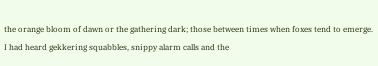the orange bloom of dawn or the gathering dark; those between times when foxes tend to emerge.  I had heard gekkering squabbles, snippy alarm calls and the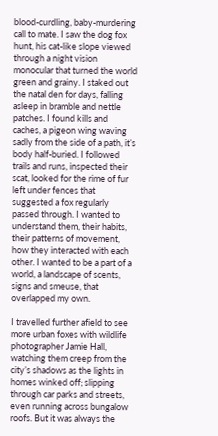blood-curdling, baby-murdering call to mate. I saw the dog fox hunt, his cat-like slope viewed through a night vision monocular that turned the world green and grainy. I staked out the natal den for days, falling asleep in bramble and nettle patches. I found kills and caches, a pigeon wing waving sadly from the side of a path, it’s body half-buried. I followed trails and runs, inspected their scat, looked for the rime of fur left under fences that suggested a fox regularly passed through. I wanted to understand them, their habits, their patterns of movement, how they interacted with each other. I wanted to be a part of a world, a landscape of scents, signs and smeuse, that overlapped my own.

I travelled further afield to see more urban foxes with wildlife photographer Jamie Hall, watching them creep from the city’s shadows as the lights in homes winked off; slipping through car parks and streets, even running across bungalow roofs. But it was always the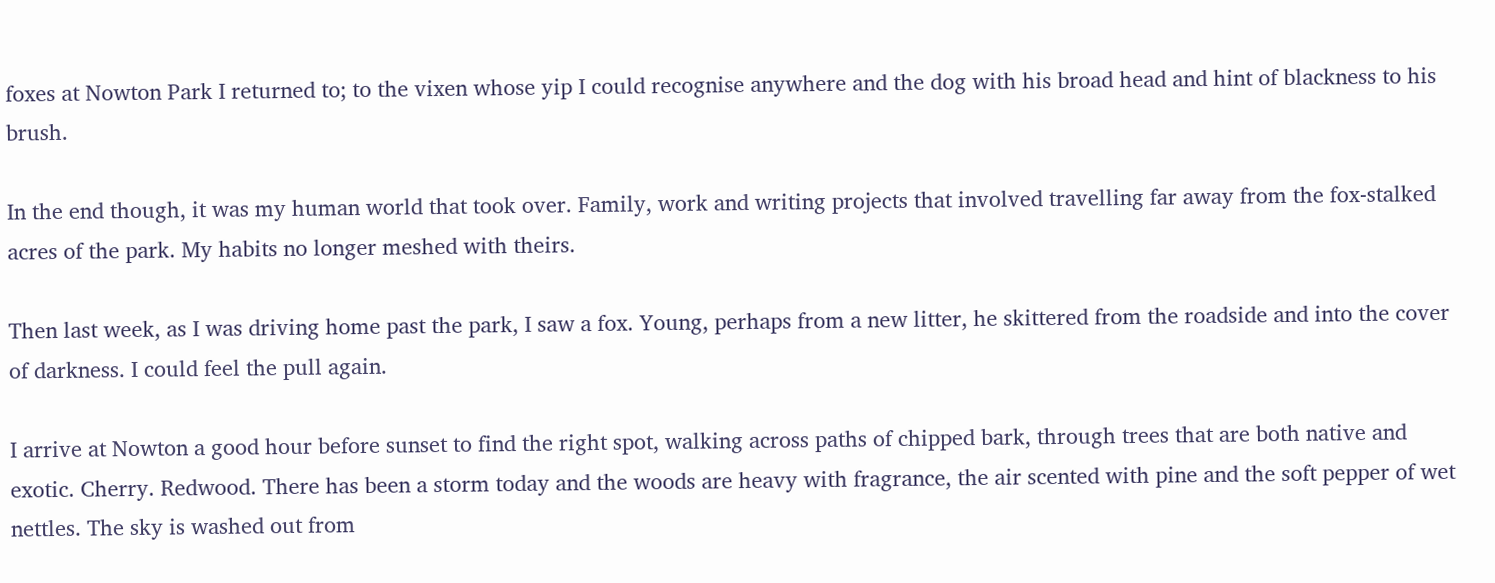foxes at Nowton Park I returned to; to the vixen whose yip I could recognise anywhere and the dog with his broad head and hint of blackness to his brush.

In the end though, it was my human world that took over. Family, work and writing projects that involved travelling far away from the fox-stalked acres of the park. My habits no longer meshed with theirs.

Then last week, as I was driving home past the park, I saw a fox. Young, perhaps from a new litter, he skittered from the roadside and into the cover of darkness. I could feel the pull again.

I arrive at Nowton a good hour before sunset to find the right spot, walking across paths of chipped bark, through trees that are both native and exotic. Cherry. Redwood. There has been a storm today and the woods are heavy with fragrance, the air scented with pine and the soft pepper of wet nettles. The sky is washed out from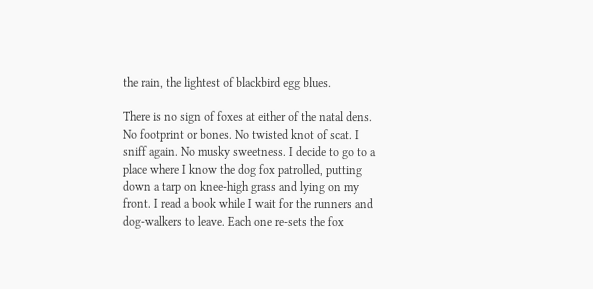the rain, the lightest of blackbird egg blues.

There is no sign of foxes at either of the natal dens. No footprint or bones. No twisted knot of scat. I sniff again. No musky sweetness. I decide to go to a place where I know the dog fox patrolled, putting down a tarp on knee-high grass and lying on my front. I read a book while I wait for the runners and dog-walkers to leave. Each one re-sets the fox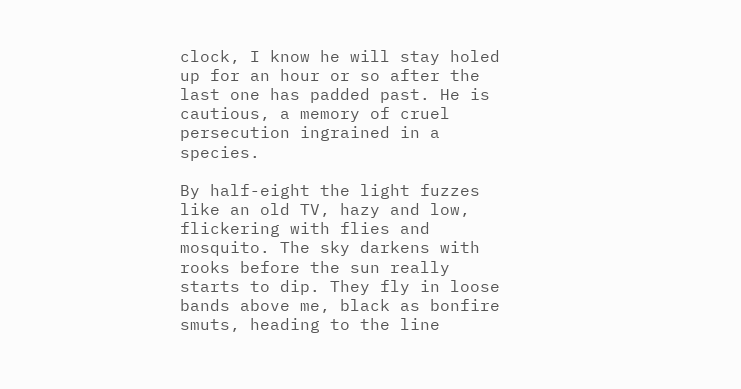clock, I know he will stay holed up for an hour or so after the last one has padded past. He is cautious, a memory of cruel persecution ingrained in a species.

By half-eight the light fuzzes like an old TV, hazy and low, flickering with flies and mosquito. The sky darkens with rooks before the sun really starts to dip. They fly in loose bands above me, black as bonfire smuts, heading to the line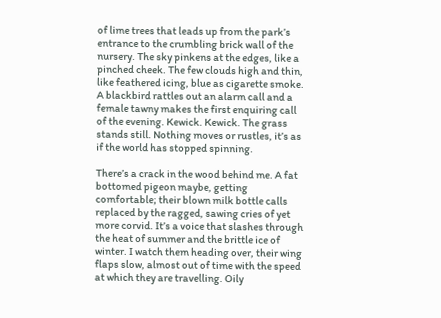of lime trees that leads up from the park’s entrance to the crumbling brick wall of the nursery. The sky pinkens at the edges, like a pinched cheek. The few clouds high and thin, like feathered icing, blue as cigarette smoke. A blackbird rattles out an alarm call and a female tawny makes the first enquiring call of the evening. Kewick. Kewick. The grass stands still. Nothing moves or rustles, it’s as if the world has stopped spinning.

There’s a crack in the wood behind me. A fat bottomed pigeon maybe, getting comfortable; their blown milk bottle calls replaced by the ragged, sawing cries of yet more corvid. It’s a voice that slashes through the heat of summer and the brittle ice of winter. I watch them heading over, their wing flaps slow, almost out of time with the speed at which they are travelling. Oily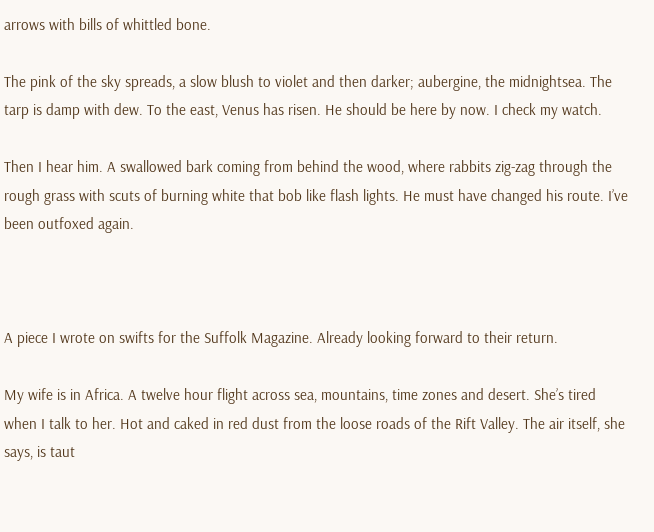arrows with bills of whittled bone.

The pink of the sky spreads, a slow blush to violet and then darker; aubergine, the midnightsea. The tarp is damp with dew. To the east, Venus has risen. He should be here by now. I check my watch.

Then I hear him. A swallowed bark coming from behind the wood, where rabbits zig-zag through the rough grass with scuts of burning white that bob like flash lights. He must have changed his route. I’ve been outfoxed again.



A piece I wrote on swifts for the Suffolk Magazine. Already looking forward to their return.

My wife is in Africa. A twelve hour flight across sea, mountains, time zones and desert. She’s tired when I talk to her. Hot and caked in red dust from the loose roads of the Rift Valley. The air itself, she says, is taut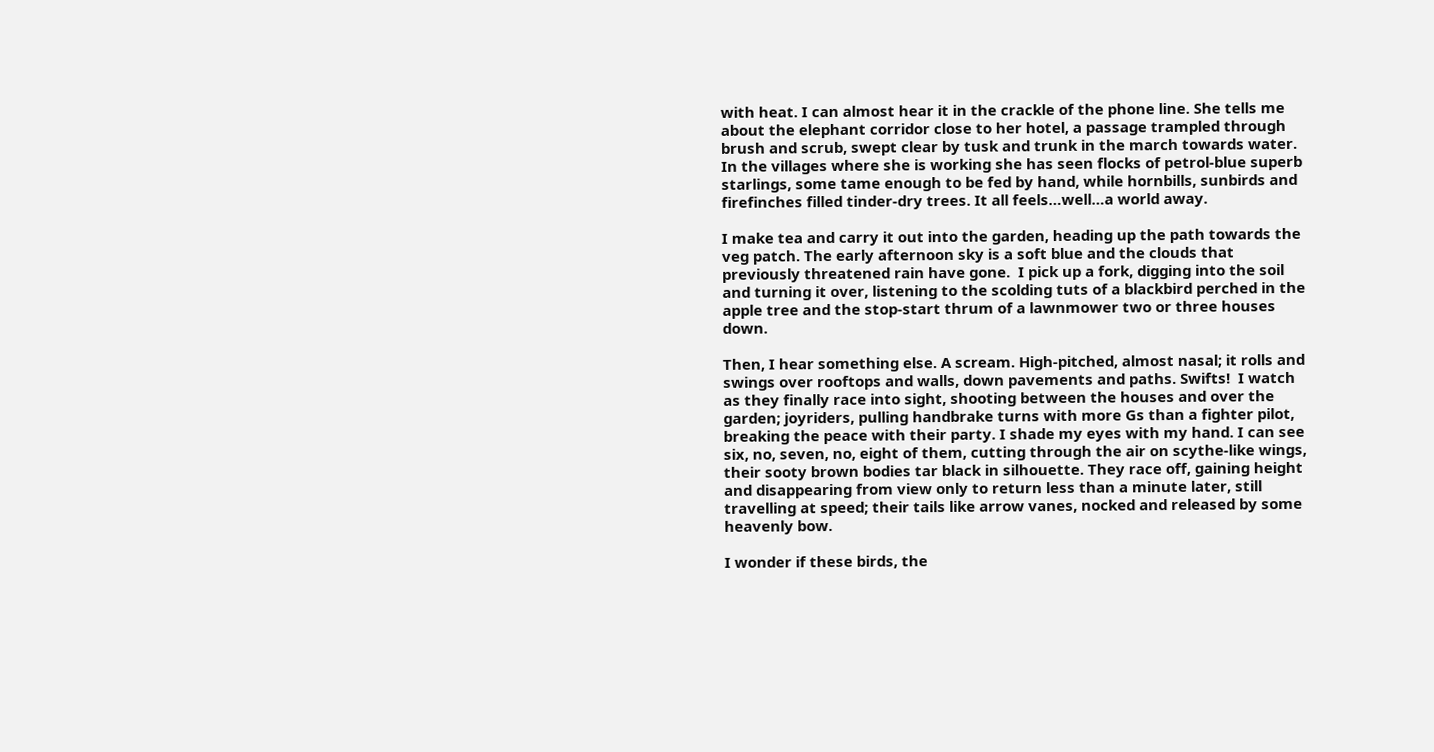with heat. I can almost hear it in the crackle of the phone line. She tells me about the elephant corridor close to her hotel, a passage trampled through brush and scrub, swept clear by tusk and trunk in the march towards water. In the villages where she is working she has seen flocks of petrol-blue superb starlings, some tame enough to be fed by hand, while hornbills, sunbirds and firefinches filled tinder-dry trees. It all feels…well…a world away.

I make tea and carry it out into the garden, heading up the path towards the veg patch. The early afternoon sky is a soft blue and the clouds that previously threatened rain have gone.  I pick up a fork, digging into the soil and turning it over, listening to the scolding tuts of a blackbird perched in the apple tree and the stop-start thrum of a lawnmower two or three houses down.

Then, I hear something else. A scream. High-pitched, almost nasal; it rolls and swings over rooftops and walls, down pavements and paths. Swifts!  I watch as they finally race into sight, shooting between the houses and over the garden; joyriders, pulling handbrake turns with more Gs than a fighter pilot, breaking the peace with their party. I shade my eyes with my hand. I can see six, no, seven, no, eight of them, cutting through the air on scythe-like wings, their sooty brown bodies tar black in silhouette. They race off, gaining height and disappearing from view only to return less than a minute later, still travelling at speed; their tails like arrow vanes, nocked and released by some heavenly bow.

I wonder if these birds, the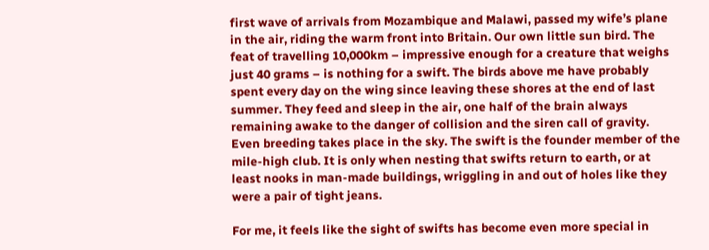first wave of arrivals from Mozambique and Malawi, passed my wife’s plane in the air, riding the warm front into Britain. Our own little sun bird. The feat of travelling 10,000km – impressive enough for a creature that weighs just 40 grams – is nothing for a swift. The birds above me have probably spent every day on the wing since leaving these shores at the end of last summer. They feed and sleep in the air, one half of the brain always remaining awake to the danger of collision and the siren call of gravity. Even breeding takes place in the sky. The swift is the founder member of the mile-high club. It is only when nesting that swifts return to earth, or at least nooks in man-made buildings, wriggling in and out of holes like they were a pair of tight jeans.

For me, it feels like the sight of swifts has become even more special in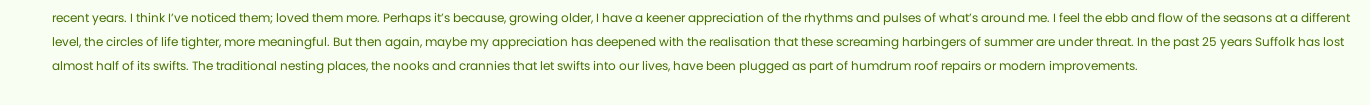recent years. I think I’ve noticed them; loved them more. Perhaps it’s because, growing older, I have a keener appreciation of the rhythms and pulses of what’s around me. I feel the ebb and flow of the seasons at a different level, the circles of life tighter, more meaningful. But then again, maybe my appreciation has deepened with the realisation that these screaming harbingers of summer are under threat. In the past 25 years Suffolk has lost almost half of its swifts. The traditional nesting places, the nooks and crannies that let swifts into our lives, have been plugged as part of humdrum roof repairs or modern improvements.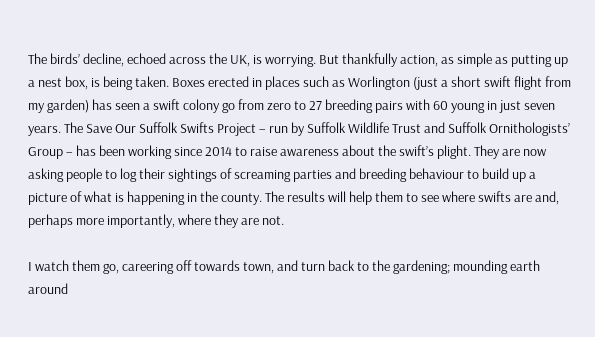The birds’ decline, echoed across the UK, is worrying. But thankfully action, as simple as putting up a nest box, is being taken. Boxes erected in places such as Worlington (just a short swift flight from my garden) has seen a swift colony go from zero to 27 breeding pairs with 60 young in just seven years. The Save Our Suffolk Swifts Project – run by Suffolk Wildlife Trust and Suffolk Ornithologists’ Group – has been working since 2014 to raise awareness about the swift’s plight. They are now asking people to log their sightings of screaming parties and breeding behaviour to build up a picture of what is happening in the county. The results will help them to see where swifts are and, perhaps more importantly, where they are not.

I watch them go, careering off towards town, and turn back to the gardening; mounding earth around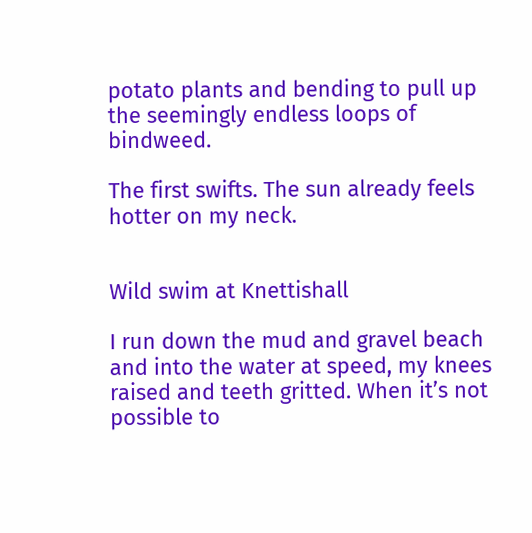potato plants and bending to pull up the seemingly endless loops of bindweed.

The first swifts. The sun already feels hotter on my neck.


Wild swim at Knettishall

I run down the mud and gravel beach and into the water at speed, my knees raised and teeth gritted. When it’s not possible to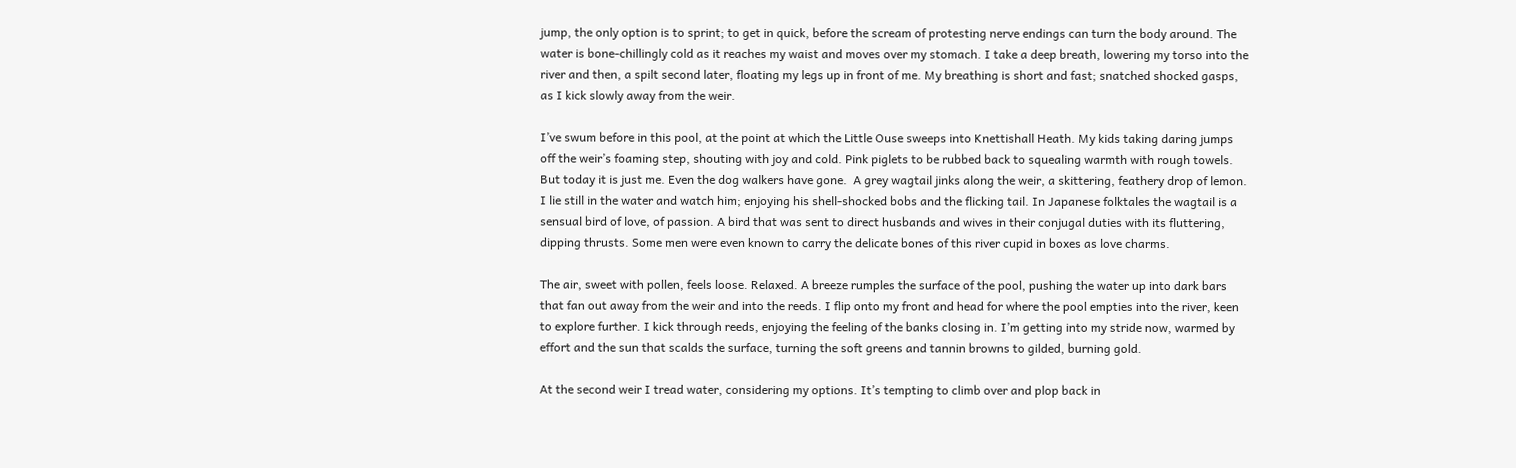jump, the only option is to sprint; to get in quick, before the scream of protesting nerve endings can turn the body around. The water is bone-chillingly cold as it reaches my waist and moves over my stomach. I take a deep breath, lowering my torso into the river and then, a spilt second later, floating my legs up in front of me. My breathing is short and fast; snatched shocked gasps, as I kick slowly away from the weir.

I’ve swum before in this pool, at the point at which the Little Ouse sweeps into Knettishall Heath. My kids taking daring jumps off the weir’s foaming step, shouting with joy and cold. Pink piglets to be rubbed back to squealing warmth with rough towels. But today it is just me. Even the dog walkers have gone.  A grey wagtail jinks along the weir, a skittering, feathery drop of lemon. I lie still in the water and watch him; enjoying his shell-shocked bobs and the flicking tail. In Japanese folktales the wagtail is a sensual bird of love, of passion. A bird that was sent to direct husbands and wives in their conjugal duties with its fluttering, dipping thrusts. Some men were even known to carry the delicate bones of this river cupid in boxes as love charms.

The air, sweet with pollen, feels loose. Relaxed. A breeze rumples the surface of the pool, pushing the water up into dark bars that fan out away from the weir and into the reeds. I flip onto my front and head for where the pool empties into the river, keen to explore further. I kick through reeds, enjoying the feeling of the banks closing in. I’m getting into my stride now, warmed by effort and the sun that scalds the surface, turning the soft greens and tannin browns to gilded, burning gold.

At the second weir I tread water, considering my options. It’s tempting to climb over and plop back in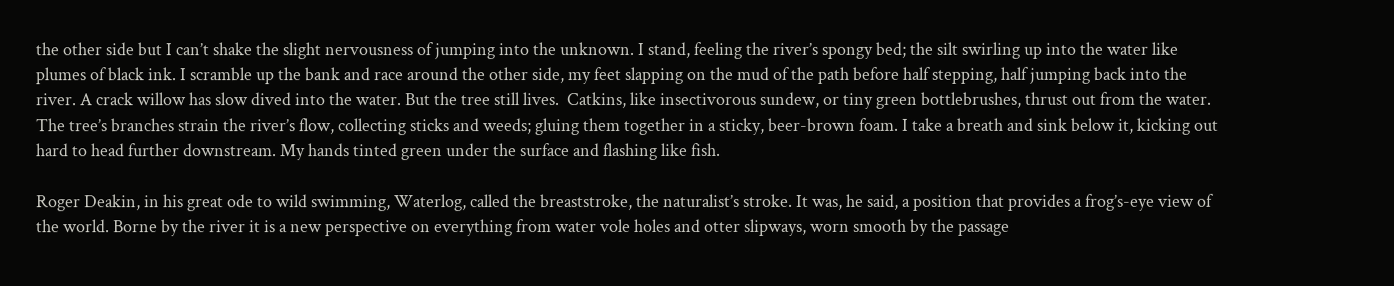the other side but I can’t shake the slight nervousness of jumping into the unknown. I stand, feeling the river’s spongy bed; the silt swirling up into the water like plumes of black ink. I scramble up the bank and race around the other side, my feet slapping on the mud of the path before half stepping, half jumping back into the river. A crack willow has slow dived into the water. But the tree still lives.  Catkins, like insectivorous sundew, or tiny green bottlebrushes, thrust out from the water. The tree’s branches strain the river’s flow, collecting sticks and weeds; gluing them together in a sticky, beer-brown foam. I take a breath and sink below it, kicking out hard to head further downstream. My hands tinted green under the surface and flashing like fish.

Roger Deakin, in his great ode to wild swimming, Waterlog, called the breaststroke, the naturalist’s stroke. It was, he said, a position that provides a frog’s-eye view of the world. Borne by the river it is a new perspective on everything from water vole holes and otter slipways, worn smooth by the passage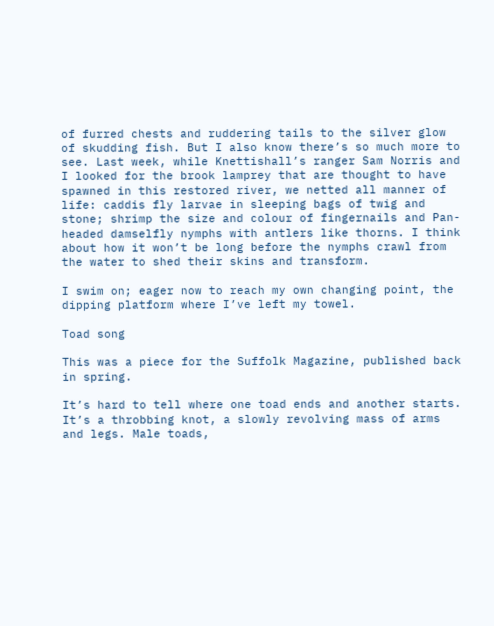of furred chests and ruddering tails to the silver glow of skudding fish. But I also know there’s so much more to see. Last week, while Knettishall’s ranger Sam Norris and I looked for the brook lamprey that are thought to have spawned in this restored river, we netted all manner of life: caddis fly larvae in sleeping bags of twig and stone; shrimp the size and colour of fingernails and Pan-headed damselfly nymphs with antlers like thorns. I think about how it won’t be long before the nymphs crawl from the water to shed their skins and transform.

I swim on; eager now to reach my own changing point, the dipping platform where I’ve left my towel.

Toad song

This was a piece for the Suffolk Magazine, published back in spring.

It’s hard to tell where one toad ends and another starts. It’s a throbbing knot, a slowly revolving mass of arms and legs. Male toads,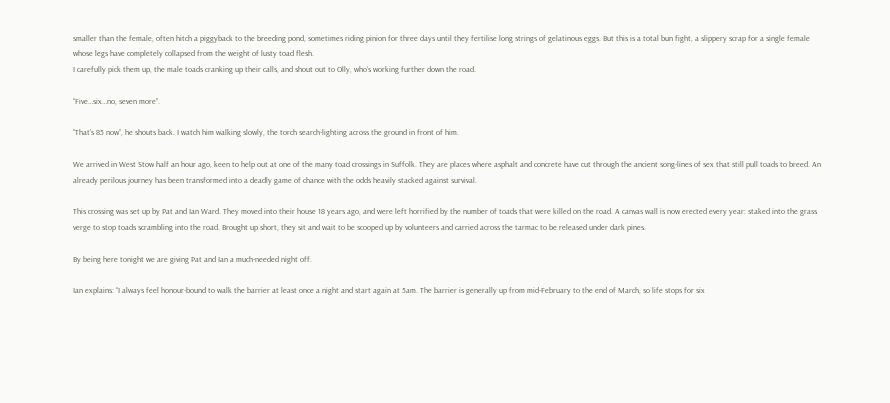smaller than the female, often hitch a piggyback to the breeding pond, sometimes riding pinion for three days until they fertilise long strings of gelatinous eggs. But this is a total bun fight, a slippery scrap for a single female whose legs have completely collapsed from the weight of lusty toad flesh.
I carefully pick them up, the male toads cranking up their calls, and shout out to Olly, who’s working further down the road.

“Five…six…no, seven more”.

“That’s 85 now”, he shouts back. I watch him walking slowly, the torch search-lighting across the ground in front of him.

We arrived in West Stow half an hour ago, keen to help out at one of the many toad crossings in Suffolk. They are places where asphalt and concrete have cut through the ancient song-lines of sex that still pull toads to breed. An already perilous journey has been transformed into a deadly game of chance with the odds heavily stacked against survival.

This crossing was set up by Pat and Ian Ward. They moved into their house 18 years ago, and were left horrified by the number of toads that were killed on the road. A canvas wall is now erected every year: staked into the grass verge to stop toads scrambling into the road. Brought up short, they sit and wait to be scooped up by volunteers and carried across the tarmac to be released under dark pines.

By being here tonight we are giving Pat and Ian a much-needed night off.

Ian explains: “I always feel honour-bound to walk the barrier at least once a night and start again at 5am. The barrier is generally up from mid-February to the end of March, so life stops for six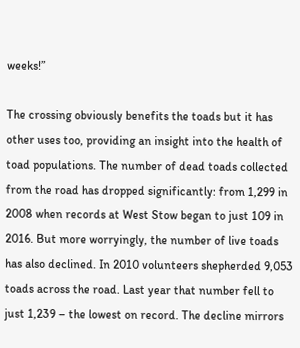weeks!”

The crossing obviously benefits the toads but it has other uses too, providing an insight into the health of toad populations. The number of dead toads collected from the road has dropped significantly: from 1,299 in 2008 when records at West Stow began to just 109 in 2016. But more worryingly, the number of live toads has also declined. In 2010 volunteers shepherded 9,053 toads across the road. Last year that number fell to just 1,239 – the lowest on record. The decline mirrors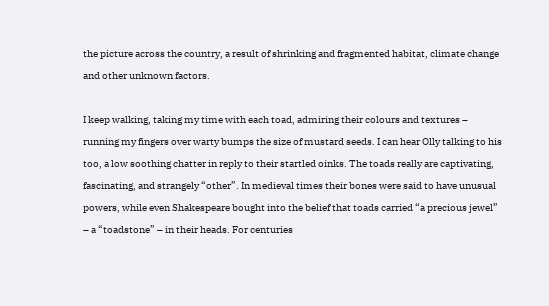the picture across the country, a result of shrinking and fragmented habitat, climate change and other unknown factors.

I keep walking, taking my time with each toad, admiring their colours and textures – running my fingers over warty bumps the size of mustard seeds. I can hear Olly talking to his too, a low soothing chatter in reply to their startled oinks. The toads really are captivating, fascinating, and strangely “other”. In medieval times their bones were said to have unusual powers, while even Shakespeare bought into the belief that toads carried “a precious jewel” – a “toadstone” – in their heads. For centuries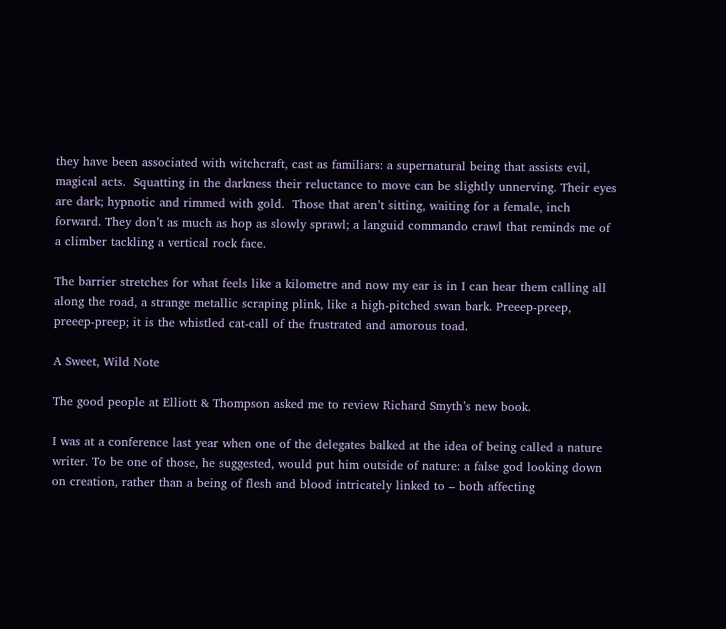they have been associated with witchcraft, cast as familiars: a supernatural being that assists evil, magical acts.  Squatting in the darkness their reluctance to move can be slightly unnerving. Their eyes are dark; hypnotic and rimmed with gold.  Those that aren’t sitting, waiting for a female, inch forward. They don’t as much as hop as slowly sprawl; a languid commando crawl that reminds me of a climber tackling a vertical rock face.

The barrier stretches for what feels like a kilometre and now my ear is in I can hear them calling all along the road, a strange metallic scraping plink, like a high-pitched swan bark. Preeep-preep, preeep-preep; it is the whistled cat-call of the frustrated and amorous toad.

A Sweet, Wild Note

The good people at Elliott & Thompson asked me to review Richard Smyth’s new book.

I was at a conference last year when one of the delegates balked at the idea of being called a nature writer. To be one of those, he suggested, would put him outside of nature: a false god looking down on creation, rather than a being of flesh and blood intricately linked to – both affecting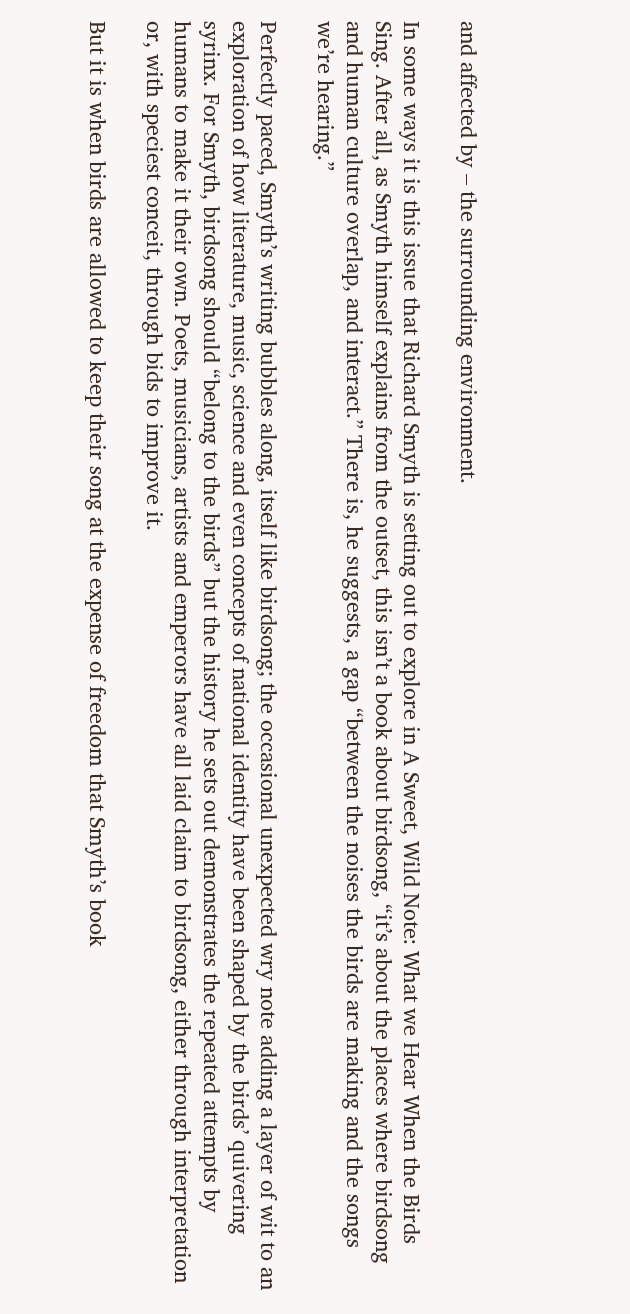and affected by – the surrounding environment.

In some ways it is this issue that Richard Smyth is setting out to explore in A Sweet, Wild Note: What we Hear When the Birds Sing. After all, as Smyth himself explains from the outset, this isn’t a book about birdsong, “it’s about the places where birdsong and human culture overlap, and interact.” There is, he suggests, a gap “between the noises the birds are making and the songs we’re hearing.”

Perfectly paced, Smyth’s writing bubbles along, itself like birdsong; the occasional unexpected wry note adding a layer of wit to an exploration of how literature, music, science and even concepts of national identity have been shaped by the birds’ quivering syrinx. For Smyth, birdsong should “belong to the birds” but the history he sets out demonstrates the repeated attempts by humans to make it their own. Poets, musicians, artists and emperors have all laid claim to birdsong, either through interpretation or, with speciest conceit, through bids to improve it.

But it is when birds are allowed to keep their song at the expense of freedom that Smyth’s book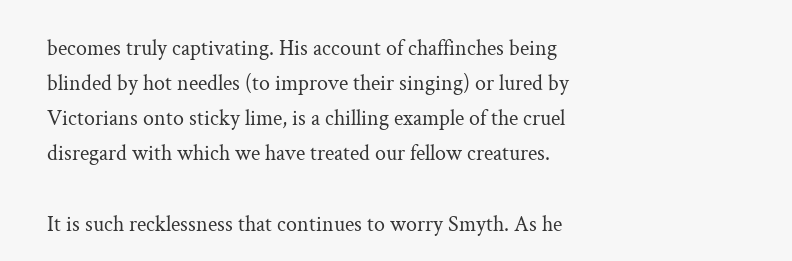becomes truly captivating. His account of chaffinches being blinded by hot needles (to improve their singing) or lured by Victorians onto sticky lime, is a chilling example of the cruel disregard with which we have treated our fellow creatures.

It is such recklessness that continues to worry Smyth. As he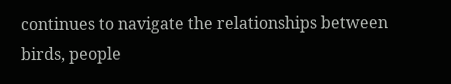continues to navigate the relationships between birds, people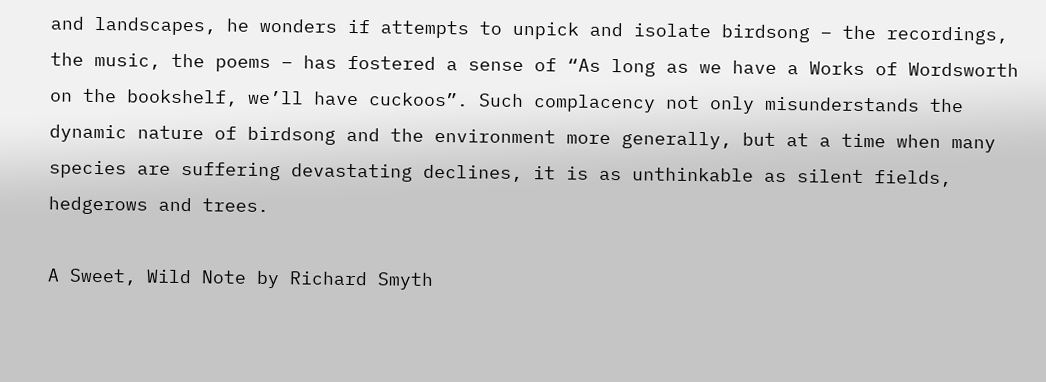and landscapes, he wonders if attempts to unpick and isolate birdsong – the recordings, the music, the poems – has fostered a sense of “As long as we have a Works of Wordsworth on the bookshelf, we’ll have cuckoos”. Such complacency not only misunderstands the dynamic nature of birdsong and the environment more generally, but at a time when many species are suffering devastating declines, it is as unthinkable as silent fields, hedgerows and trees.

A Sweet, Wild Note by Richard Smyth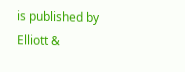is published by Elliott &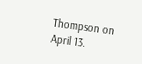Thompson on April 13.